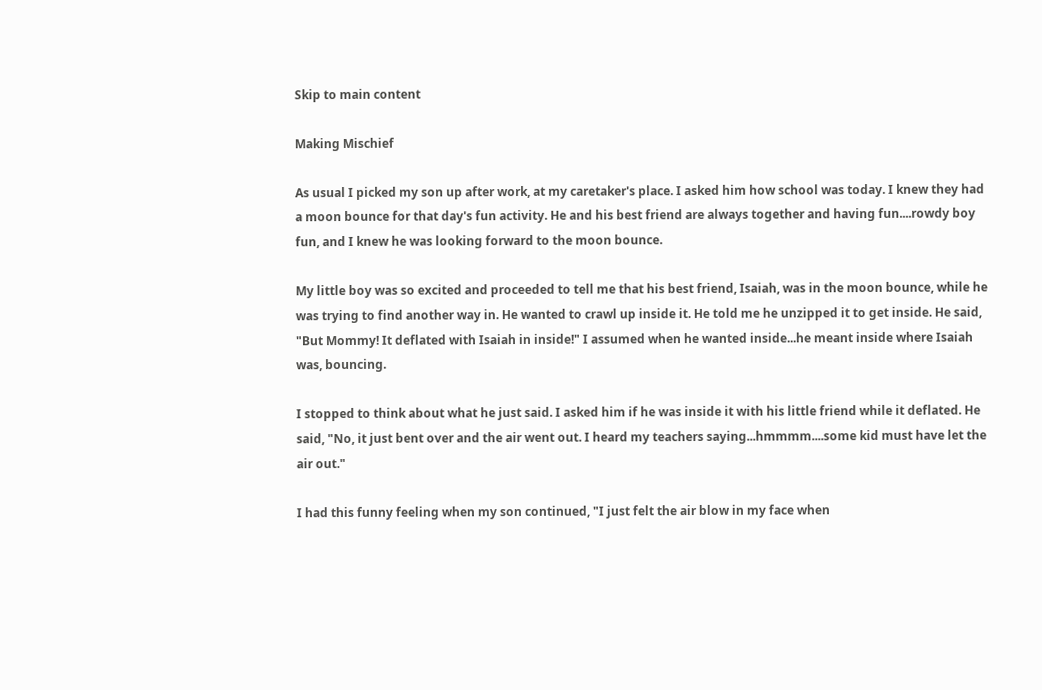Skip to main content

Making Mischief

As usual I picked my son up after work, at my caretaker's place. I asked him how school was today. I knew they had a moon bounce for that day's fun activity. He and his best friend are always together and having fun....rowdy boy fun, and I knew he was looking forward to the moon bounce.

My little boy was so excited and proceeded to tell me that his best friend, Isaiah, was in the moon bounce, while he was trying to find another way in. He wanted to crawl up inside it. He told me he unzipped it to get inside. He said, "But Mommy! It deflated with Isaiah in inside!" I assumed when he wanted inside...he meant inside where Isaiah was, bouncing.

I stopped to think about what he just said. I asked him if he was inside it with his little friend while it deflated. He said, "No, it just bent over and the air went out. I heard my teachers saying...hmmmm....some kid must have let the air out."

I had this funny feeling when my son continued, "I just felt the air blow in my face when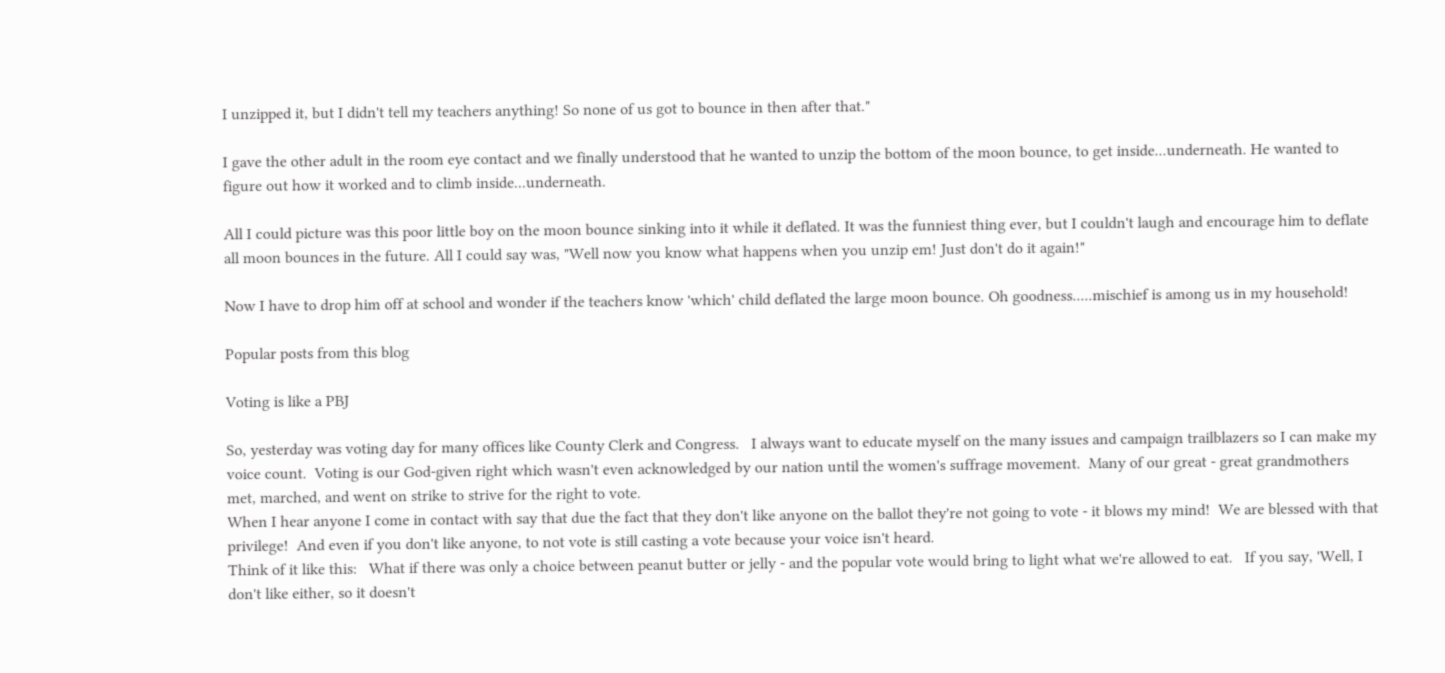I unzipped it, but I didn't tell my teachers anything! So none of us got to bounce in then after that."

I gave the other adult in the room eye contact and we finally understood that he wanted to unzip the bottom of the moon bounce, to get inside...underneath. He wanted to figure out how it worked and to climb inside...underneath.

All I could picture was this poor little boy on the moon bounce sinking into it while it deflated. It was the funniest thing ever, but I couldn't laugh and encourage him to deflate all moon bounces in the future. All I could say was, "Well now you know what happens when you unzip em! Just don't do it again!"

Now I have to drop him off at school and wonder if the teachers know 'which' child deflated the large moon bounce. Oh goodness.....mischief is among us in my household!

Popular posts from this blog

Voting is like a PBJ

So, yesterday was voting day for many offices like County Clerk and Congress.   I always want to educate myself on the many issues and campaign trailblazers so I can make my voice count.  Voting is our God-given right which wasn't even acknowledged by our nation until the women's suffrage movement.  Many of our great - great grandmothers met, marched, and went on strike to strive for the right to vote.
When I hear anyone I come in contact with say that due the fact that they don't like anyone on the ballot they're not going to vote - it blows my mind!  We are blessed with that privilege!  And even if you don't like anyone, to not vote is still casting a vote because your voice isn't heard.
Think of it like this:   What if there was only a choice between peanut butter or jelly - and the popular vote would bring to light what we're allowed to eat.   If you say, 'Well, I don't like either, so it doesn't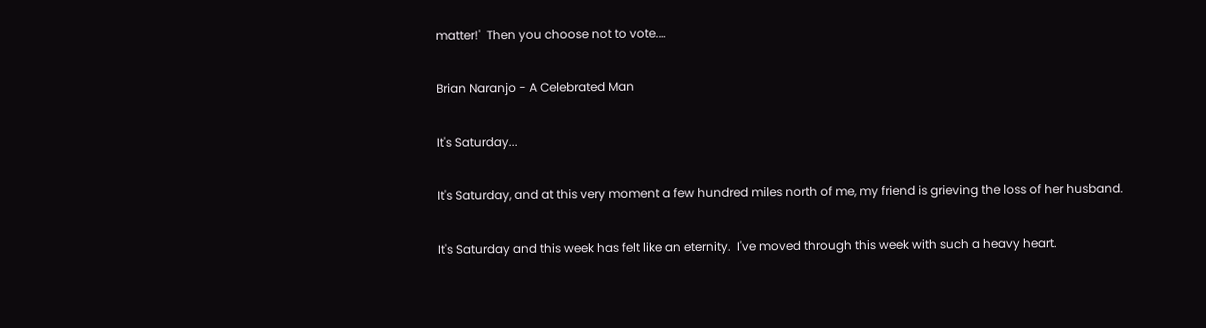matter!'  Then you choose not to vote.…

Brian Naranjo - A Celebrated Man

It's Saturday...

It's Saturday, and at this very moment a few hundred miles north of me, my friend is grieving the loss of her husband.

It's Saturday and this week has felt like an eternity.  I've moved through this week with such a heavy heart.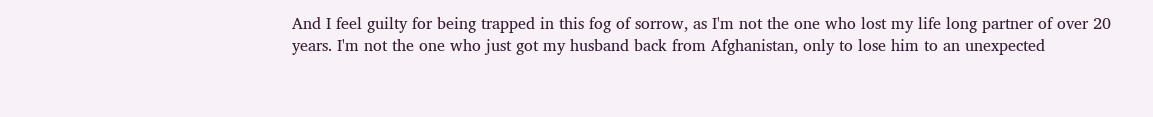And I feel guilty for being trapped in this fog of sorrow, as I'm not the one who lost my life long partner of over 20 years. I'm not the one who just got my husband back from Afghanistan, only to lose him to an unexpected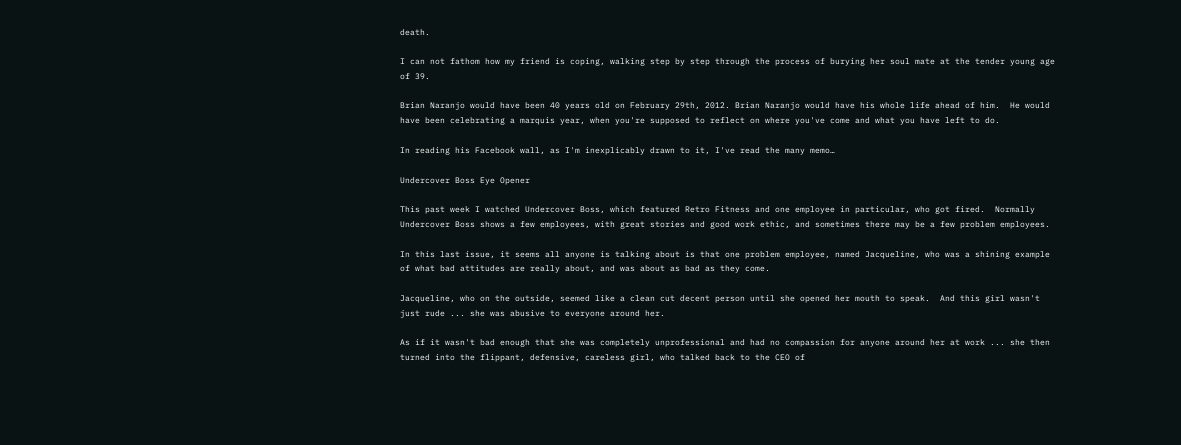death.

I can not fathom how my friend is coping, walking step by step through the process of burying her soul mate at the tender young age of 39.

Brian Naranjo would have been 40 years old on February 29th, 2012. Brian Naranjo would have his whole life ahead of him.  He would have been celebrating a marquis year, when you're supposed to reflect on where you've come and what you have left to do.

In reading his Facebook wall, as I'm inexplicably drawn to it, I've read the many memo…

Undercover Boss Eye Opener

This past week I watched Undercover Boss, which featured Retro Fitness and one employee in particular, who got fired.  Normally Undercover Boss shows a few employees, with great stories and good work ethic, and sometimes there may be a few problem employees.

In this last issue, it seems all anyone is talking about is that one problem employee, named Jacqueline, who was a shining example of what bad attitudes are really about, and was about as bad as they come.

Jacqueline, who on the outside, seemed like a clean cut decent person until she opened her mouth to speak.  And this girl wasn't just rude ... she was abusive to everyone around her.

As if it wasn't bad enough that she was completely unprofessional and had no compassion for anyone around her at work ... she then turned into the flippant, defensive, careless girl, who talked back to the CEO of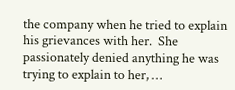the company when he tried to explain his grievances with her.  She passionately denied anything he was trying to explain to her, …